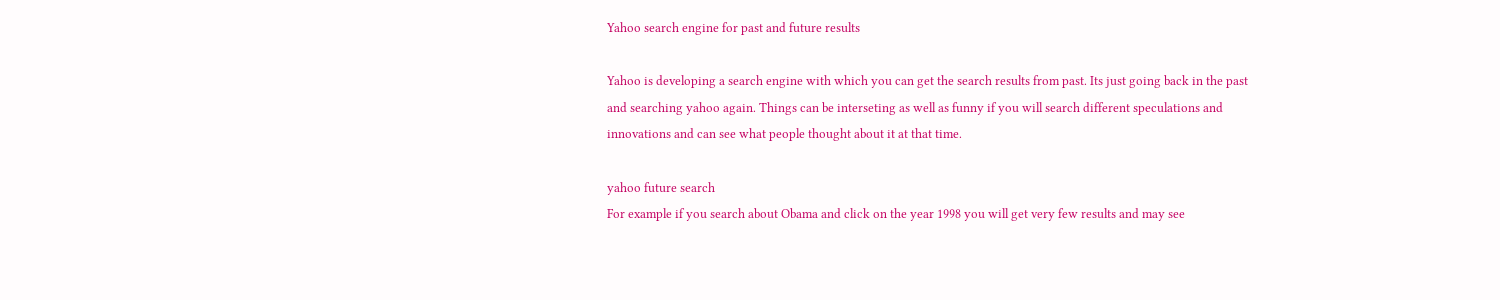Yahoo search engine for past and future results

Yahoo is developing a search engine with which you can get the search results from past. Its just going back in the past and searching yahoo again. Things can be interseting as well as funny if you will search different speculations and innovations and can see what people thought about it at that time.

yahoo future search
For example if you search about Obama and click on the year 1998 you will get very few results and may see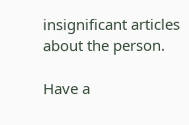insignificant articles about the person.

Have a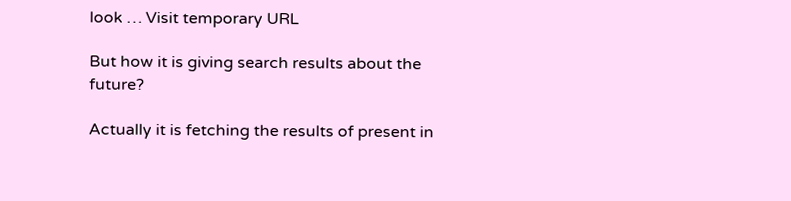look … Visit temporary URL

But how it is giving search results about the future?

Actually it is fetching the results of present in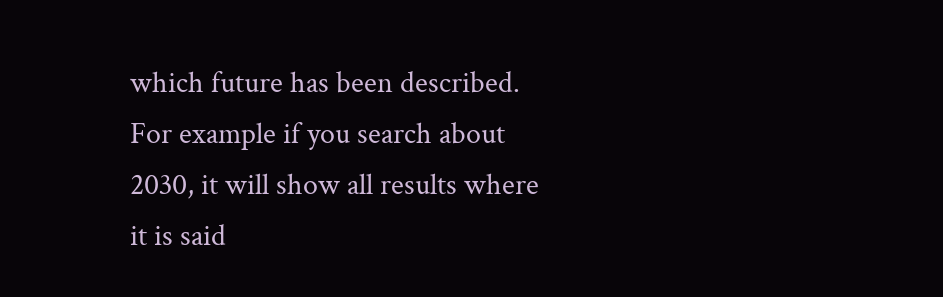which future has been described. For example if you search about 2030, it will show all results where it is said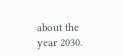about the year 2030.